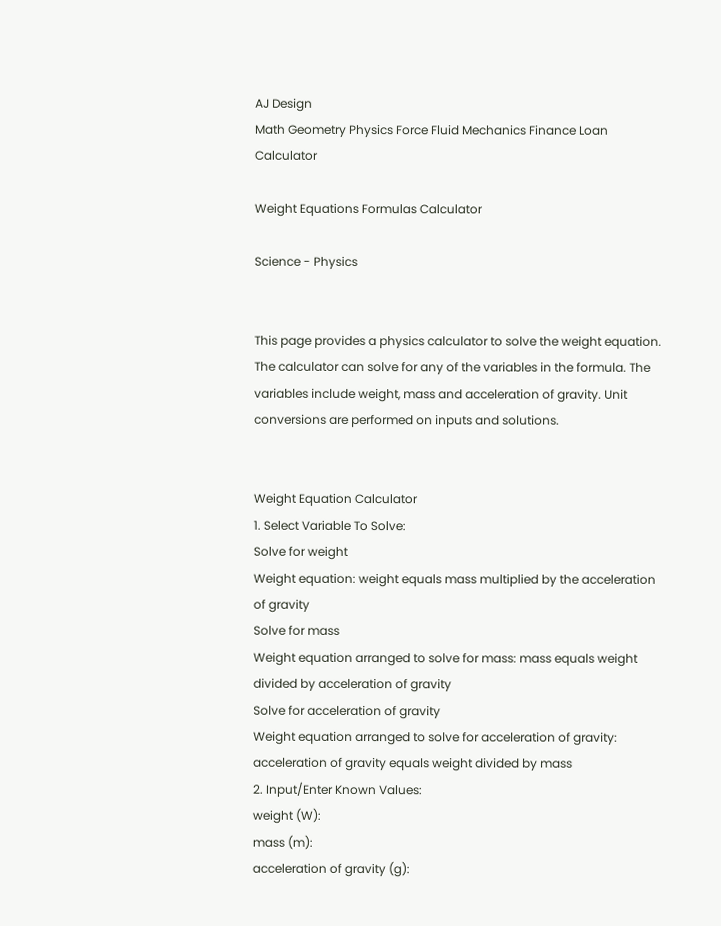AJ Design
Math Geometry Physics Force Fluid Mechanics Finance Loan Calculator

Weight Equations Formulas Calculator

Science - Physics


This page provides a physics calculator to solve the weight equation. The calculator can solve for any of the variables in the formula. The variables include weight, mass and acceleration of gravity. Unit conversions are performed on inputs and solutions.


Weight Equation Calculator
1. Select Variable To Solve:
Solve for weight
Weight equation: weight equals mass multiplied by the acceleration of gravity
Solve for mass
Weight equation arranged to solve for mass: mass equals weight divided by acceleration of gravity
Solve for acceleration of gravity
Weight equation arranged to solve for acceleration of gravity: acceleration of gravity equals weight divided by mass
2. Input/Enter Known Values:
weight (W):
mass (m):
acceleration of gravity (g):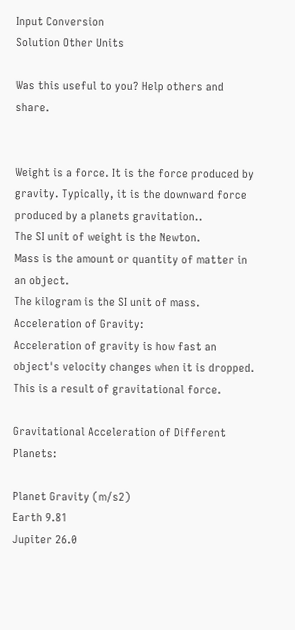Input Conversion
Solution Other Units

Was this useful to you? Help others and share.


Weight is a force. It is the force produced by gravity. Typically, it is the downward force produced by a planets gravitation..
The SI unit of weight is the Newton.
Mass is the amount or quantity of matter in an object.
The kilogram is the SI unit of mass.
Acceleration of Gravity:
Acceleration of gravity is how fast an object's velocity changes when it is dropped. This is a result of gravitational force.

Gravitational Acceleration of Different Planets:

Planet Gravity (m/s2)
Earth 9.81
Jupiter 26.0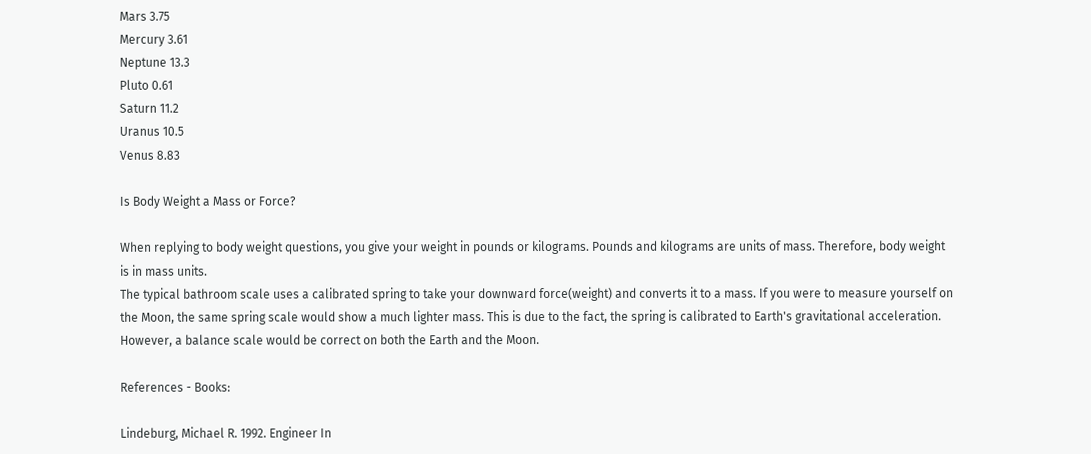Mars 3.75
Mercury 3.61
Neptune 13.3
Pluto 0.61
Saturn 11.2
Uranus 10.5
Venus 8.83

Is Body Weight a Mass or Force?

When replying to body weight questions, you give your weight in pounds or kilograms. Pounds and kilograms are units of mass. Therefore, body weight is in mass units.
The typical bathroom scale uses a calibrated spring to take your downward force(weight) and converts it to a mass. If you were to measure yourself on the Moon, the same spring scale would show a much lighter mass. This is due to the fact, the spring is calibrated to Earth's gravitational acceleration. However, a balance scale would be correct on both the Earth and the Moon.

References - Books:

Lindeburg, Michael R. 1992. Engineer In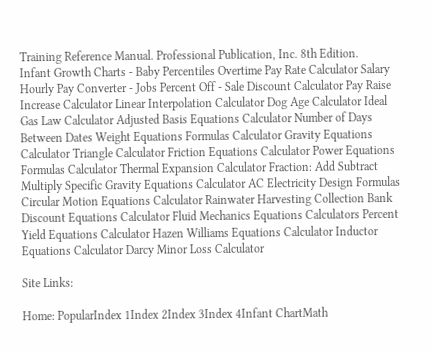Training Reference Manual. Professional Publication, Inc. 8th Edition.
Infant Growth Charts - Baby Percentiles Overtime Pay Rate Calculator Salary Hourly Pay Converter - Jobs Percent Off - Sale Discount Calculator Pay Raise Increase Calculator Linear Interpolation Calculator Dog Age Calculator Ideal Gas Law Calculator Adjusted Basis Equations Calculator Number of Days Between Dates Weight Equations Formulas Calculator Gravity Equations Calculator Triangle Calculator Friction Equations Calculator Power Equations Formulas Calculator Thermal Expansion Calculator Fraction: Add Subtract Multiply Specific Gravity Equations Calculator AC Electricity Design Formulas Circular Motion Equations Calculator Rainwater Harvesting Collection Bank Discount Equations Calculator Fluid Mechanics Equations Calculators Percent Yield Equations Calculator Hazen Williams Equations Calculator Inductor Equations Calculator Darcy Minor Loss Calculator

Site Links:

Home: PopularIndex 1Index 2Index 3Index 4Infant ChartMath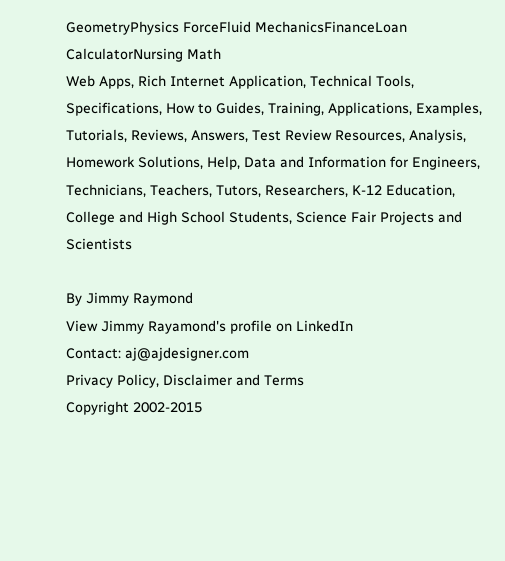GeometryPhysics ForceFluid MechanicsFinanceLoan CalculatorNursing Math
Web Apps, Rich Internet Application, Technical Tools, Specifications, How to Guides, Training, Applications, Examples, Tutorials, Reviews, Answers, Test Review Resources, Analysis, Homework Solutions, Help, Data and Information for Engineers, Technicians, Teachers, Tutors, Researchers, K-12 Education, College and High School Students, Science Fair Projects and Scientists

By Jimmy Raymond
View Jimmy Rayamond's profile on LinkedIn
Contact: aj@ajdesigner.com
Privacy Policy, Disclaimer and Terms
Copyright 2002-2015